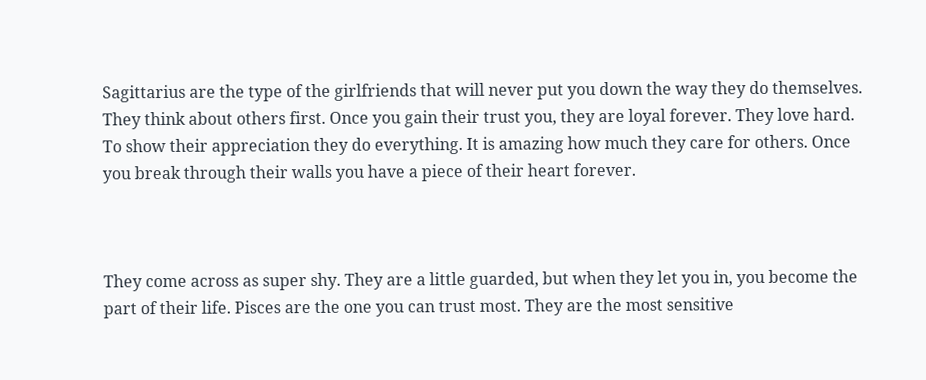Sagittarius are the type of the girlfriends that will never put you down the way they do themselves. They think about others first. Once you gain their trust you, they are loyal forever. They love hard. To show their appreciation they do everything. It is amazing how much they care for others. Once you break through their walls you have a piece of their heart forever.



They come across as super shy. They are a little guarded, but when they let you in, you become the part of their life. Pisces are the one you can trust most. They are the most sensitive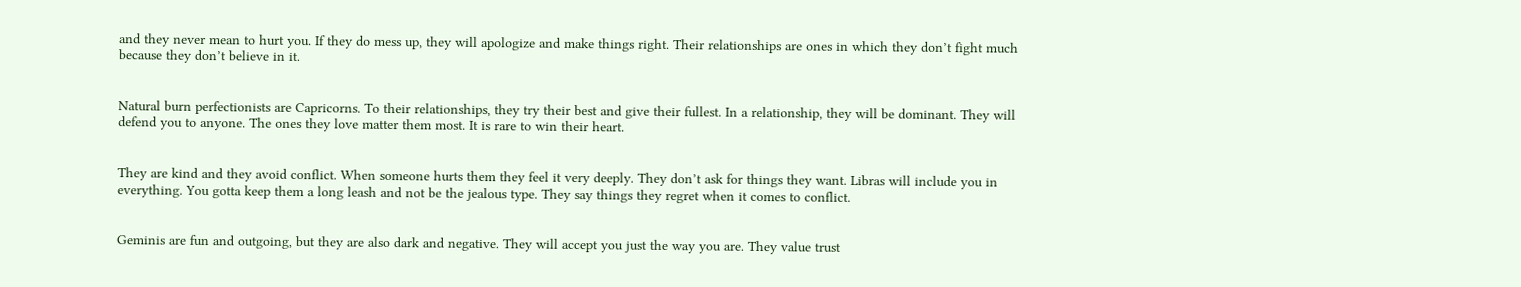and they never mean to hurt you. If they do mess up, they will apologize and make things right. Their relationships are ones in which they don’t fight much because they don’t believe in it.


Natural burn perfectionists are Capricorns. To their relationships, they try their best and give their fullest. In a relationship, they will be dominant. They will defend you to anyone. The ones they love matter them most. It is rare to win their heart.


They are kind and they avoid conflict. When someone hurts them they feel it very deeply. They don’t ask for things they want. Libras will include you in everything. You gotta keep them a long leash and not be the jealous type. They say things they regret when it comes to conflict.


Geminis are fun and outgoing, but they are also dark and negative. They will accept you just the way you are. They value trust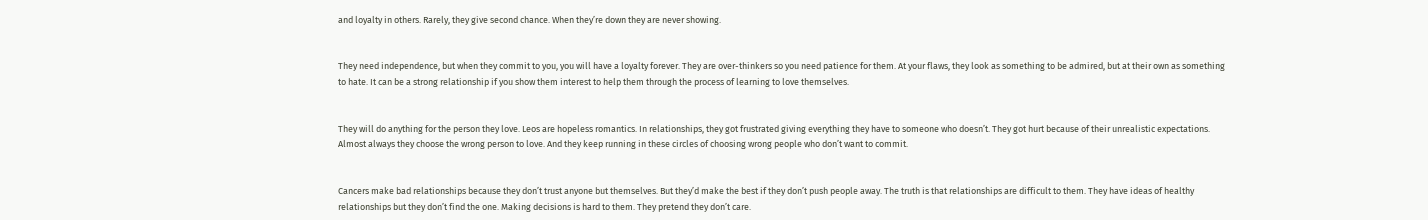and loyalty in others. Rarely, they give second chance. When they’re down they are never showing.


They need independence, but when they commit to you, you will have a loyalty forever. They are over-thinkers so you need patience for them. At your flaws, they look as something to be admired, but at their own as something to hate. It can be a strong relationship if you show them interest to help them through the process of learning to love themselves.


They will do anything for the person they love. Leos are hopeless romantics. In relationships, they got frustrated giving everything they have to someone who doesn’t. They got hurt because of their unrealistic expectations. Almost always they choose the wrong person to love. And they keep running in these circles of choosing wrong people who don’t want to commit.


Cancers make bad relationships because they don’t trust anyone but themselves. But they’d make the best if they don’t push people away. The truth is that relationships are difficult to them. They have ideas of healthy relationships but they don’t find the one. Making decisions is hard to them. They pretend they don’t care.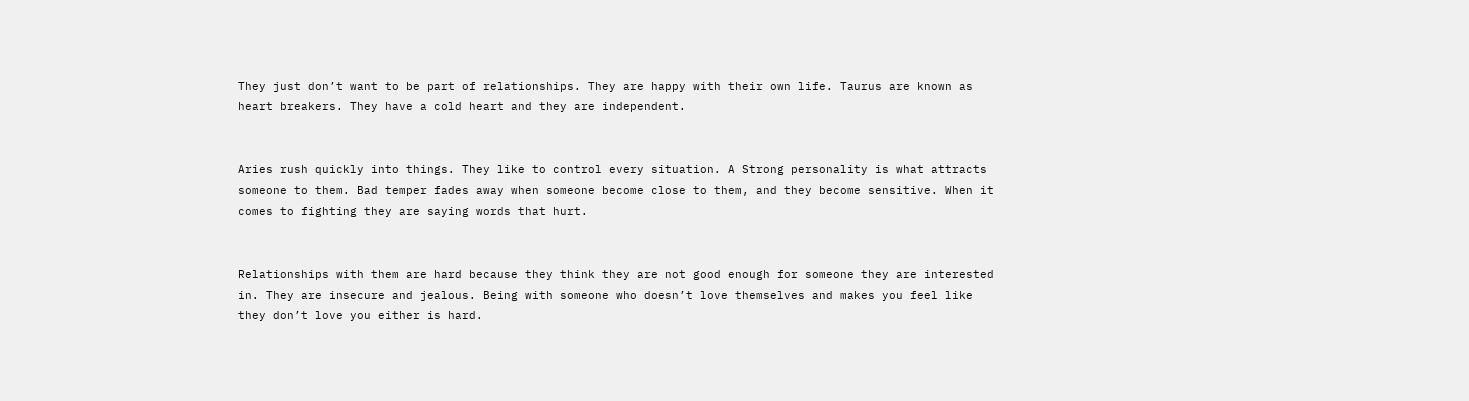They just don’t want to be part of relationships. They are happy with their own life. Taurus are known as heart breakers. They have a cold heart and they are independent.


Aries rush quickly into things. They like to control every situation. A Strong personality is what attracts someone to them. Bad temper fades away when someone become close to them, and they become sensitive. When it comes to fighting they are saying words that hurt.


Relationships with them are hard because they think they are not good enough for someone they are interested in. They are insecure and jealous. Being with someone who doesn’t love themselves and makes you feel like they don’t love you either is hard.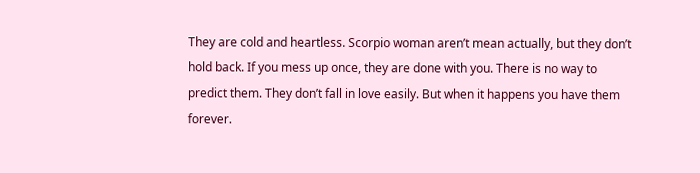They are cold and heartless. Scorpio woman aren’t mean actually, but they don’t hold back. If you mess up once, they are done with you. There is no way to predict them. They don’t fall in love easily. But when it happens you have them forever.